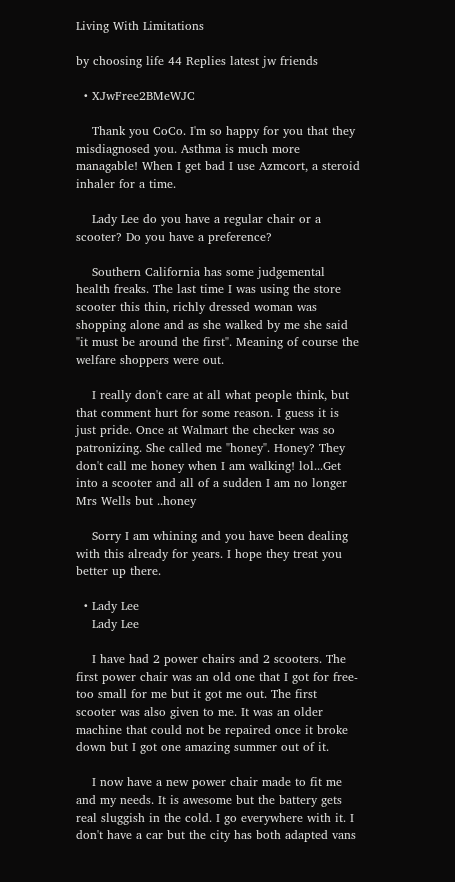Living With Limitations

by choosing life 44 Replies latest jw friends

  • XJwFree2BMeWJC

    Thank you CoCo. I'm so happy for you that they misdiagnosed you. Asthma is much more managable! When I get bad I use Azmcort, a steroid inhaler for a time.

    Lady Lee do you have a regular chair or a scooter? Do you have a preference?

    Southern California has some judgemental health freaks. The last time I was using the store scooter this thin, richly dressed woman was shopping alone and as she walked by me she said "it must be around the first". Meaning of course the welfare shoppers were out.

    I really don't care at all what people think, but that comment hurt for some reason. I guess it is just pride. Once at Walmart the checker was so patronizing. She called me "honey". Honey? They don't call me honey when I am walking! lol...Get into a scooter and all of a sudden I am no longer Mrs Wells but ..honey

    Sorry I am whining and you have been dealing with this already for years. I hope they treat you better up there.

  • Lady Lee
    Lady Lee

    I have had 2 power chairs and 2 scooters. The first power chair was an old one that I got for free- too small for me but it got me out. The first scooter was also given to me. It was an older machine that could not be repaired once it broke down but I got one amazing summer out of it.

    I now have a new power chair made to fit me and my needs. It is awesome but the battery gets real sluggish in the cold. I go everywhere with it. I don't have a car but the city has both adapted vans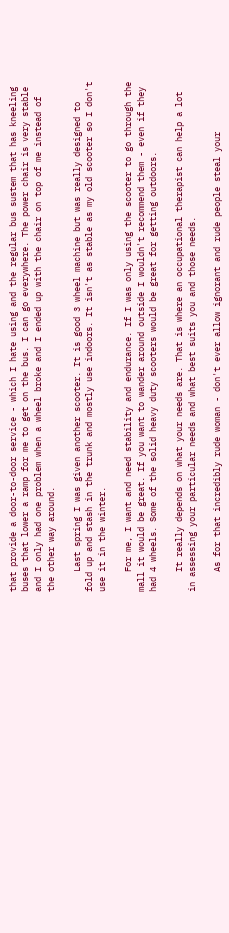that provide a door-to-door service - which I hate using and the regular bus sustem that has kneeling buses that lower a ramp for me to get on the bus. I can go everywhere. The power chair is very stable and I only had one problem when a wheel broke and I ended up with the chair on top of me instead of the other way around.

    Last spring I was given another scooter. It is good 3 wheel machine but was really designed to fold up and stash in the trunk and mostly use indoors. It isn't as stable as my old scooter so I don't use it in the winter.

    For me, I want and need stability and endurance. If I was only using the scooter to go through the mall it would be great. If you want to wander around outside I wouldn't recommend them - even if they had 4 wheels. Some of the solid heavy duty scooters would be great for getting outdoors.

    It really depends on what your needs are. That is where an occupational therapist can help a lot in assessing your particular needs and what best suits you and those needs.

    As for that incredibly rude woman - don't ever allow ignorant and rude people steal your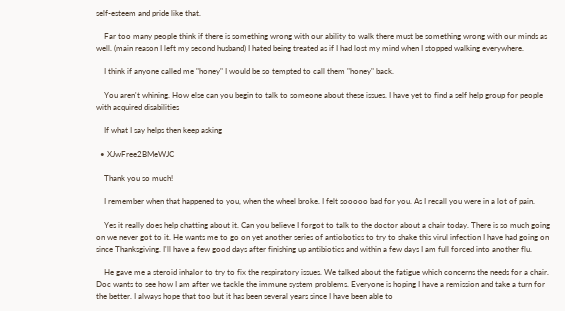self-esteem and pride like that.

    Far too many people think if there is something wrong with our ability to walk there must be something wrong with our minds as well. (main reason I left my second husband) I hated being treated as if I had lost my mind when I stopped walking everywhere.

    I think if anyone called me "honey" I would be so tempted to call them "honey" back.

    You aren't whining. How else can you begin to talk to someone about these issues. I have yet to find a self help group for people with acquired disabilities

    If what I say helps then keep asking

  • XJwFree2BMeWJC

    Thank you so much!

    I remember when that happened to you, when the wheel broke. I felt sooooo bad for you. As I recall you were in a lot of pain.

    Yes it really does help chatting about it. Can you believe I forgot to talk to the doctor about a chair today. There is so much going on we never got to it. He wants me to go on yet another series of antiobotics to try to shake this virul infection I have had going on since Thanksgiving. I'll have a few good days after finishing up antibiotics and within a few days I am full forced into another flu.

    He gave me a steroid inhalor to try to fix the respiratory issues. We talked about the fatigue which concerns the needs for a chair. Doc wants to see how I am after we tackle the immune system problems. Everyone is hoping I have a remission and take a turn for the better. I always hope that too but it has been several years since I have been able to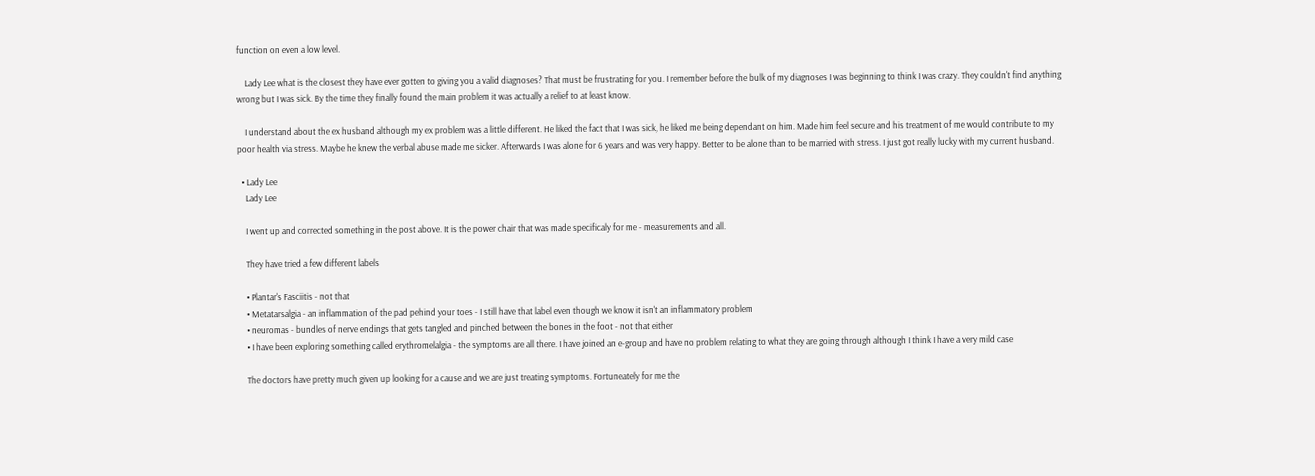function on even a low level.

    Lady Lee what is the closest they have ever gotten to giving you a valid diagnoses? That must be frustrating for you. I remember before the bulk of my diagnoses I was beginning to think I was crazy. They couldn't find anything wrong but I was sick. By the time they finally found the main problem it was actually a relief to at least know.

    I understand about the ex husband although my ex problem was a little different. He liked the fact that I was sick, he liked me being dependant on him. Made him feel secure and his treatment of me would contribute to my poor health via stress. Maybe he knew the verbal abuse made me sicker. Afterwards I was alone for 6 years and was very happy. Better to be alone than to be married with stress. I just got really lucky with my current husband.

  • Lady Lee
    Lady Lee

    I went up and corrected something in the post above. It is the power chair that was made specificaly for me - measurements and all.

    They have tried a few different labels

    • Plantar's Fasciitis - not that
    • Metatarsalgia - an inflammation of the pad pehind your toes - I still have that label even though we know it isn't an inflammatory problem
    • neuromas - bundles of nerve endings that gets tangled and pinched between the bones in the foot - not that either
    • I have been exploring something called erythromelalgia - the symptoms are all there. I have joined an e-group and have no problem relating to what they are going through although I think I have a very mild case

    The doctors have pretty much given up looking for a cause and we are just treating symptoms. Fortuneately for me the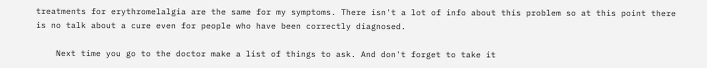treatments for erythromelalgia are the same for my symptoms. There isn't a lot of info about this problem so at this point there is no talk about a cure even for people who have been correctly diagnosed.

    Next time you go to the doctor make a list of things to ask. And don't forget to take it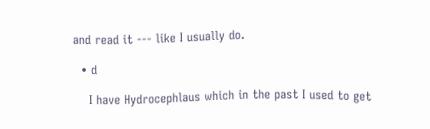and read it --- like I usually do.

  • d

    I have Hydrocephlaus which in the past I used to get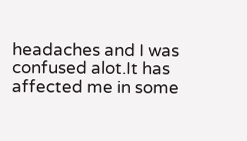headaches and I was confused alot.It has affected me in some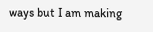ways but I am making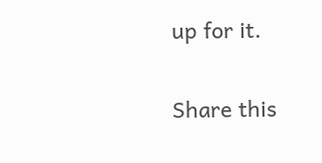up for it.

Share this